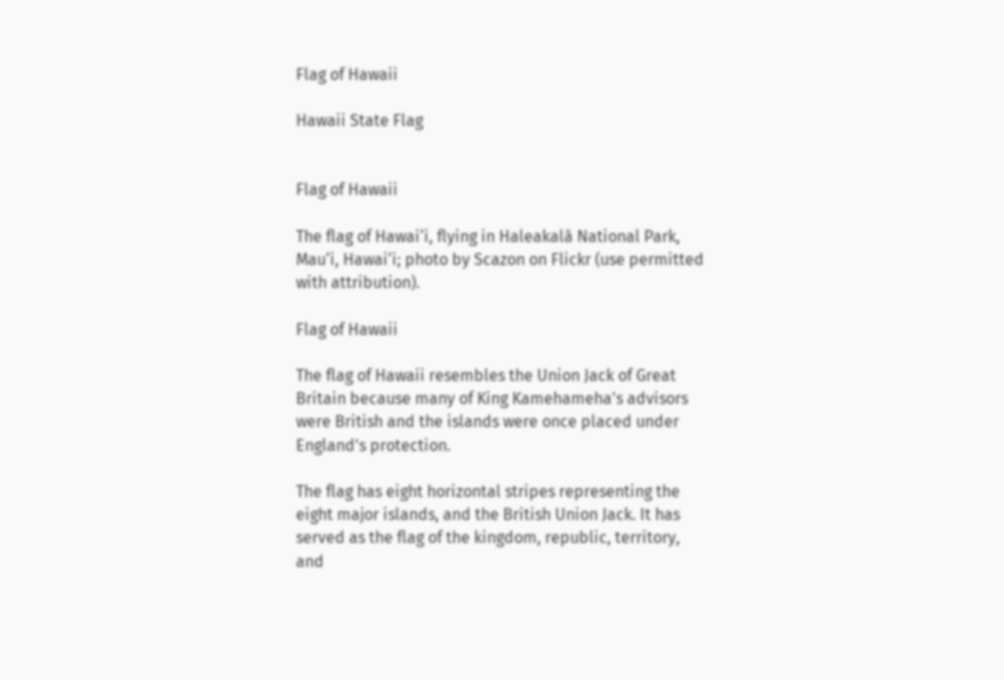Flag of Hawaii

Hawaii State Flag


Flag of Hawaii

The flag of Hawai‘i, flying in Haleakalā National Park, Mau‘i, Hawai‘i; photo by Scazon on Flickr (use permitted with attribution).

Flag of Hawaii

The flag of Hawaii resembles the Union Jack of Great Britain because many of King Kamehameha's advisors were British and the islands were once placed under England's protection.

The flag has eight horizontal stripes representing the eight major islands, and the British Union Jack. It has served as the flag of the kingdom, republic, territory, and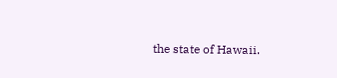the state of Hawaii.